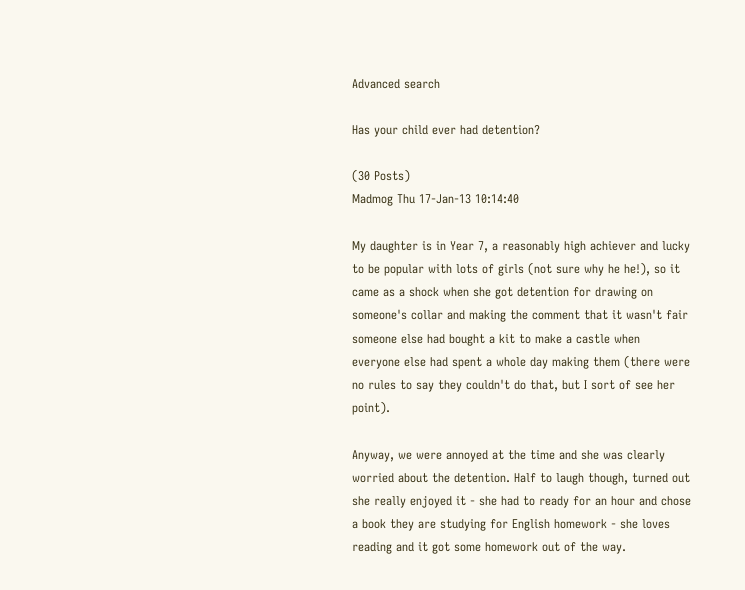Advanced search

Has your child ever had detention?

(30 Posts)
Madmog Thu 17-Jan-13 10:14:40

My daughter is in Year 7, a reasonably high achiever and lucky to be popular with lots of girls (not sure why he he!), so it came as a shock when she got detention for drawing on someone's collar and making the comment that it wasn't fair someone else had bought a kit to make a castle when everyone else had spent a whole day making them (there were no rules to say they couldn't do that, but I sort of see her point).

Anyway, we were annoyed at the time and she was clearly worried about the detention. Half to laugh though, turned out she really enjoyed it - she had to ready for an hour and chose a book they are studying for English homework - she loves reading and it got some homework out of the way.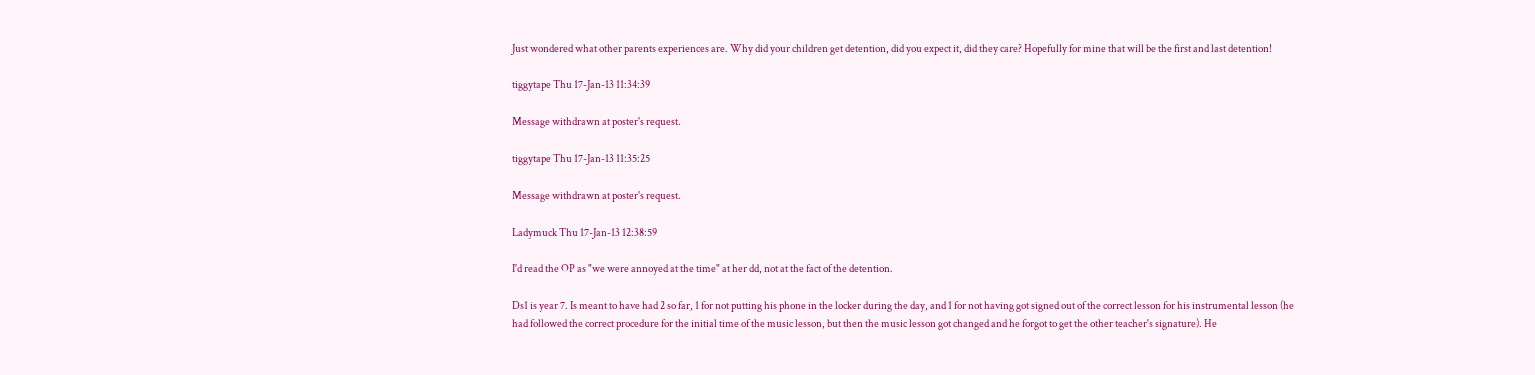Just wondered what other parents experiences are. Why did your children get detention, did you expect it, did they care? Hopefully for mine that will be the first and last detention!

tiggytape Thu 17-Jan-13 11:34:39

Message withdrawn at poster's request.

tiggytape Thu 17-Jan-13 11:35:25

Message withdrawn at poster's request.

Ladymuck Thu 17-Jan-13 12:38:59

I'd read the OP as "we were annoyed at the time" at her dd, not at the fact of the detention.

Ds1 is year 7. Is meant to have had 2 so far, 1 for not putting his phone in the locker during the day, and 1 for not having got signed out of the correct lesson for his instrumental lesson (he had followed the correct procedure for the initial time of the music lesson, but then the music lesson got changed and he forgot to get the other teacher's signature). He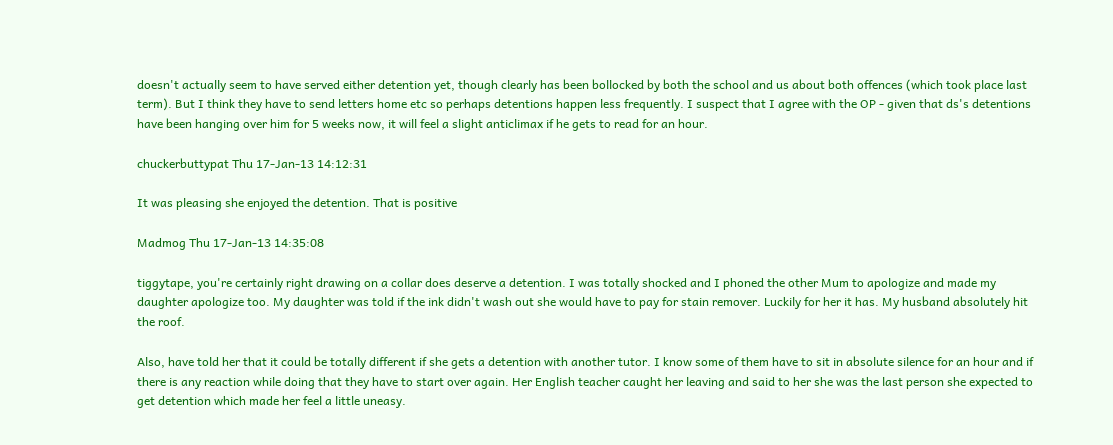doesn't actually seem to have served either detention yet, though clearly has been bollocked by both the school and us about both offences (which took place last term). But I think they have to send letters home etc so perhaps detentions happen less frequently. I suspect that I agree with the OP - given that ds's detentions have been hanging over him for 5 weeks now, it will feel a slight anticlimax if he gets to read for an hour.

chuckerbuttypat Thu 17-Jan-13 14:12:31

It was pleasing she enjoyed the detention. That is positive

Madmog Thu 17-Jan-13 14:35:08

tiggytape, you're certainly right drawing on a collar does deserve a detention. I was totally shocked and I phoned the other Mum to apologize and made my daughter apologize too. My daughter was told if the ink didn't wash out she would have to pay for stain remover. Luckily for her it has. My husband absolutely hit the roof.

Also, have told her that it could be totally different if she gets a detention with another tutor. I know some of them have to sit in absolute silence for an hour and if there is any reaction while doing that they have to start over again. Her English teacher caught her leaving and said to her she was the last person she expected to get detention which made her feel a little uneasy.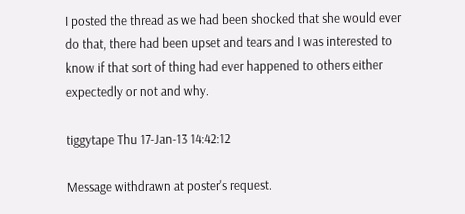I posted the thread as we had been shocked that she would ever do that, there had been upset and tears and I was interested to know if that sort of thing had ever happened to others either expectedly or not and why.

tiggytape Thu 17-Jan-13 14:42:12

Message withdrawn at poster's request.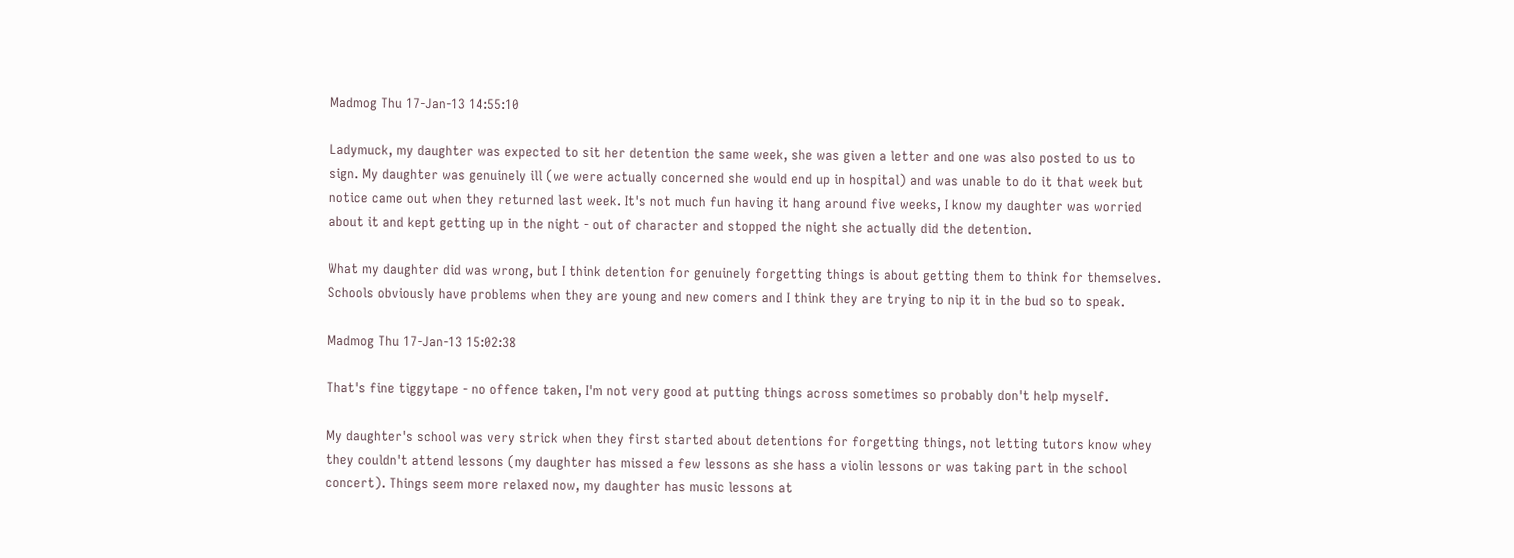Madmog Thu 17-Jan-13 14:55:10

Ladymuck, my daughter was expected to sit her detention the same week, she was given a letter and one was also posted to us to sign. My daughter was genuinely ill (we were actually concerned she would end up in hospital) and was unable to do it that week but notice came out when they returned last week. It's not much fun having it hang around five weeks, I know my daughter was worried about it and kept getting up in the night - out of character and stopped the night she actually did the detention.

What my daughter did was wrong, but I think detention for genuinely forgetting things is about getting them to think for themselves. Schools obviously have problems when they are young and new comers and I think they are trying to nip it in the bud so to speak.

Madmog Thu 17-Jan-13 15:02:38

That's fine tiggytape - no offence taken, I'm not very good at putting things across sometimes so probably don't help myself.

My daughter's school was very strick when they first started about detentions for forgetting things, not letting tutors know whey they couldn't attend lessons (my daughter has missed a few lessons as she hass a violin lessons or was taking part in the school concert). Things seem more relaxed now, my daughter has music lessons at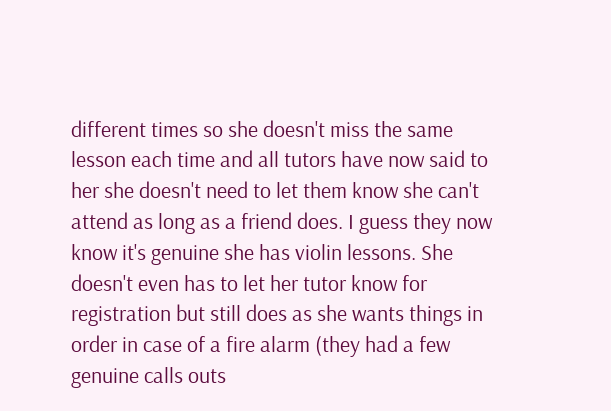different times so she doesn't miss the same lesson each time and all tutors have now said to her she doesn't need to let them know she can't attend as long as a friend does. I guess they now know it's genuine she has violin lessons. She doesn't even has to let her tutor know for registration but still does as she wants things in order in case of a fire alarm (they had a few genuine calls outs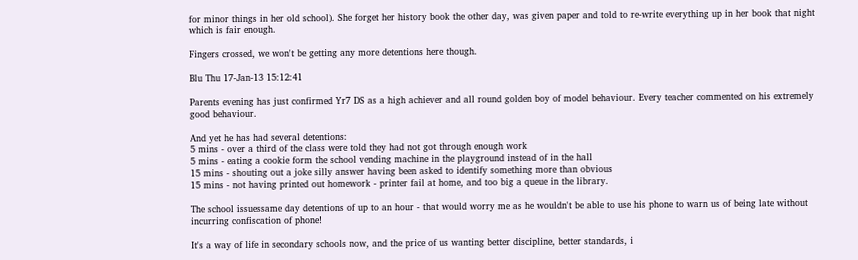for minor things in her old school). She forget her history book the other day, was given paper and told to re-write everything up in her book that night which is fair enough.

Fingers crossed, we won't be getting any more detentions here though.

Blu Thu 17-Jan-13 15:12:41

Parents evening has just confirmed Yr7 DS as a high achiever and all round golden boy of model behaviour. Every teacher commented on his extremely good behaviour.

And yet he has had several detentions:
5 mins - over a third of the class were told they had not got through enough work
5 mins - eating a cookie form the school vending machine in the playground instead of in the hall
15 mins - shouting out a joke silly answer having been asked to identify something more than obvious
15 mins - not having printed out homework - printer fail at home, and too big a queue in the library.

The school issuessame day detentions of up to an hour - that would worry me as he wouldn't be able to use his phone to warn us of being late without incurring confiscation of phone!

It's a way of life in secondary schools now, and the price of us wanting better discipline, better standards, i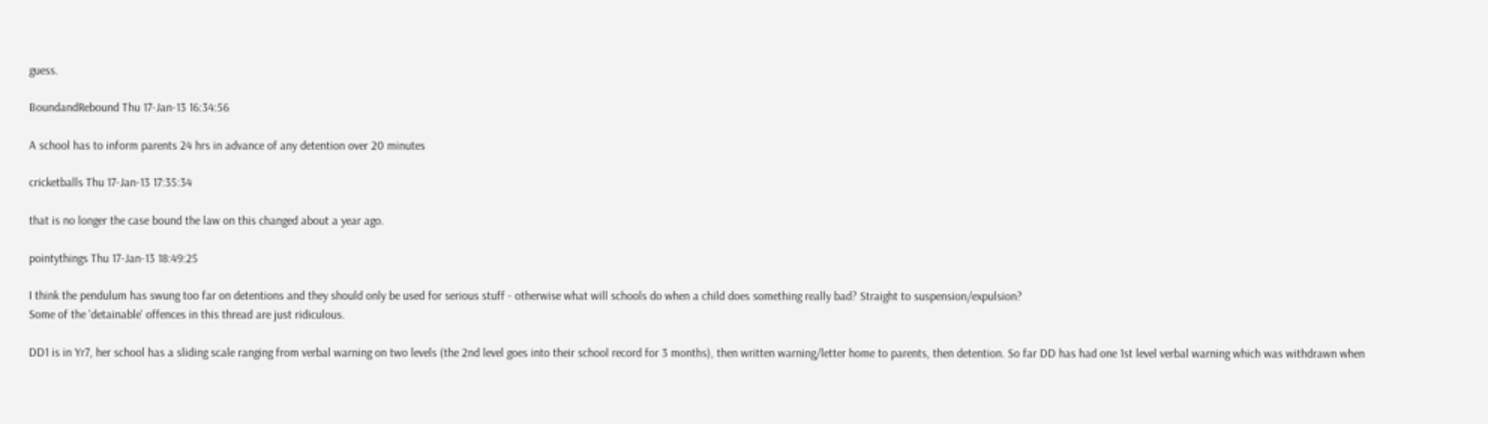guess.

BoundandRebound Thu 17-Jan-13 16:34:56

A school has to inform parents 24 hrs in advance of any detention over 20 minutes

cricketballs Thu 17-Jan-13 17:35:34

that is no longer the case bound the law on this changed about a year ago.

pointythings Thu 17-Jan-13 18:49:25

I think the pendulum has swung too far on detentions and they should only be used for serious stuff - otherwise what will schools do when a child does something really bad? Straight to suspension/expulsion?
Some of the 'detainable' offences in this thread are just ridiculous.

DD1 is in Yr7, her school has a sliding scale ranging from verbal warning on two levels (the 2nd level goes into their school record for 3 months), then written warning/letter home to parents, then detention. So far DD has had one 1st level verbal warning which was withdrawn when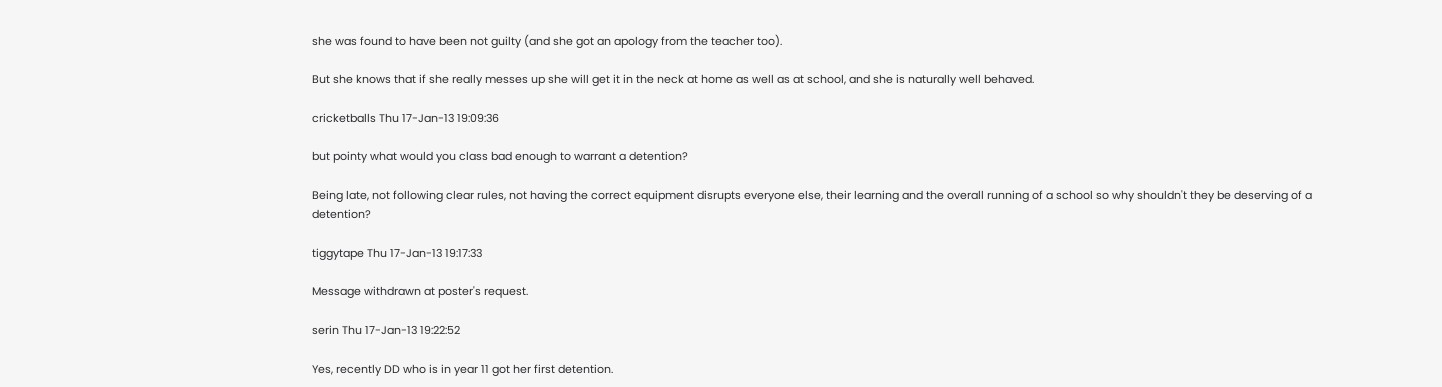she was found to have been not guilty (and she got an apology from the teacher too).

But she knows that if she really messes up she will get it in the neck at home as well as at school, and she is naturally well behaved.

cricketballs Thu 17-Jan-13 19:09:36

but pointy what would you class bad enough to warrant a detention?

Being late, not following clear rules, not having the correct equipment disrupts everyone else, their learning and the overall running of a school so why shouldn't they be deserving of a detention?

tiggytape Thu 17-Jan-13 19:17:33

Message withdrawn at poster's request.

serin Thu 17-Jan-13 19:22:52

Yes, recently DD who is in year 11 got her first detention.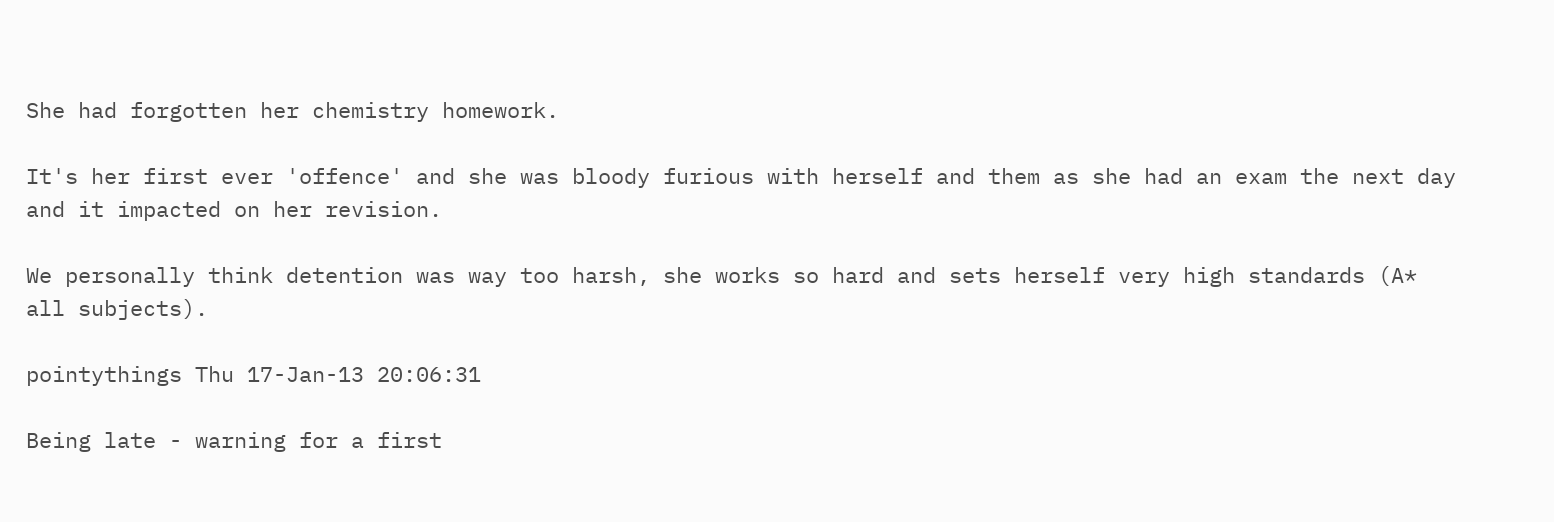She had forgotten her chemistry homework.

It's her first ever 'offence' and she was bloody furious with herself and them as she had an exam the next day and it impacted on her revision.

We personally think detention was way too harsh, she works so hard and sets herself very high standards (A* all subjects).

pointythings Thu 17-Jan-13 20:06:31

Being late - warning for a first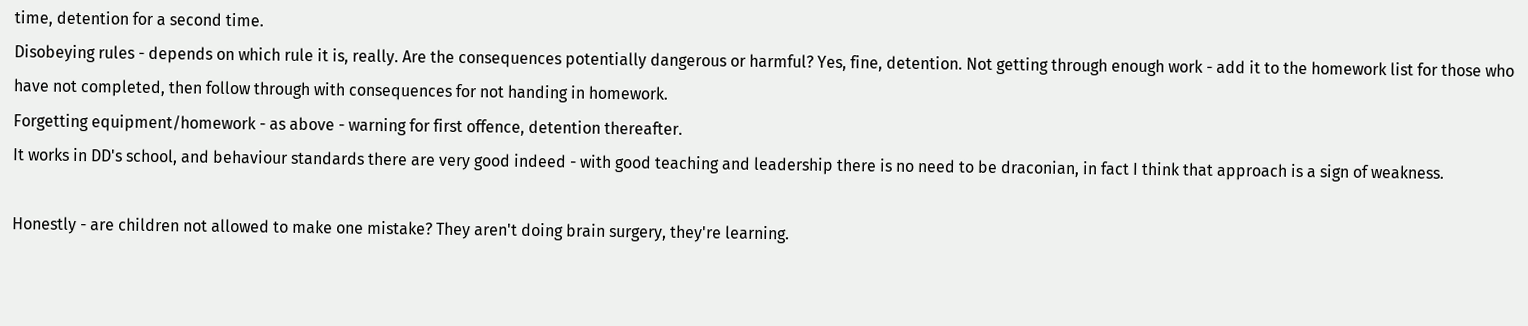time, detention for a second time.
Disobeying rules - depends on which rule it is, really. Are the consequences potentially dangerous or harmful? Yes, fine, detention. Not getting through enough work - add it to the homework list for those who have not completed, then follow through with consequences for not handing in homework.
Forgetting equipment/homework - as above - warning for first offence, detention thereafter.
It works in DD's school, and behaviour standards there are very good indeed - with good teaching and leadership there is no need to be draconian, in fact I think that approach is a sign of weakness.

Honestly - are children not allowed to make one mistake? They aren't doing brain surgery, they're learning.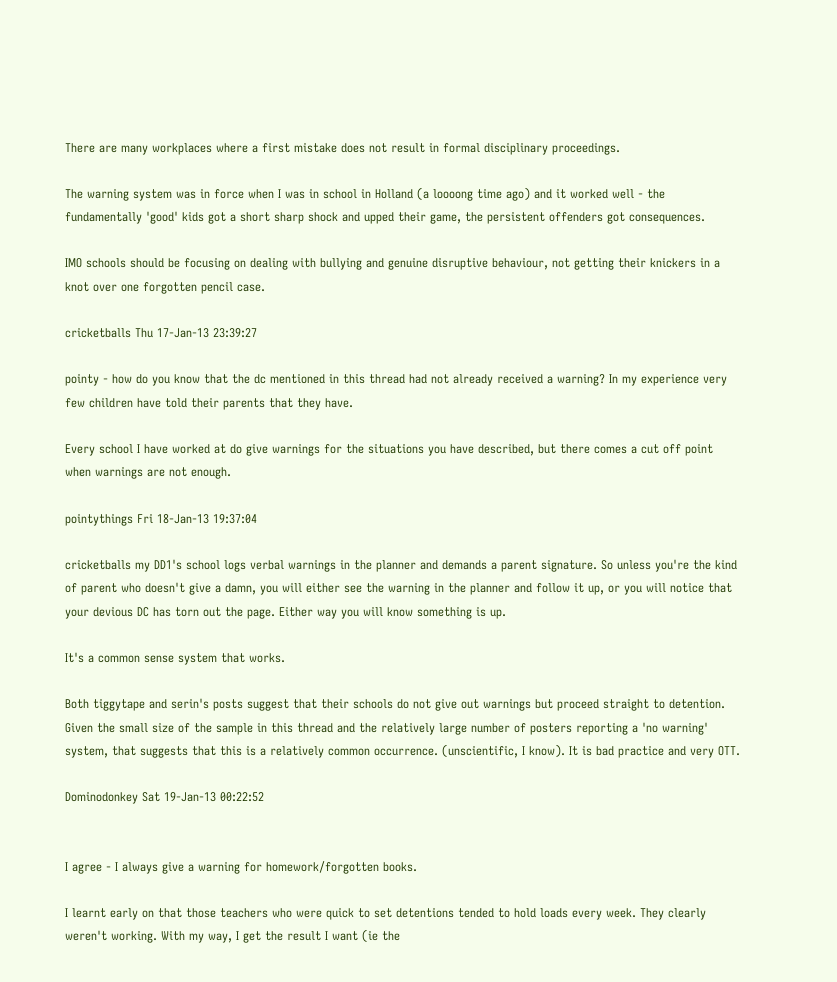There are many workplaces where a first mistake does not result in formal disciplinary proceedings.

The warning system was in force when I was in school in Holland (a loooong time ago) and it worked well - the fundamentally 'good' kids got a short sharp shock and upped their game, the persistent offenders got consequences.

IMO schools should be focusing on dealing with bullying and genuine disruptive behaviour, not getting their knickers in a knot over one forgotten pencil case.

cricketballs Thu 17-Jan-13 23:39:27

pointy - how do you know that the dc mentioned in this thread had not already received a warning? In my experience very few children have told their parents that they have.

Every school I have worked at do give warnings for the situations you have described, but there comes a cut off point when warnings are not enough.

pointythings Fri 18-Jan-13 19:37:04

cricketballs my DD1's school logs verbal warnings in the planner and demands a parent signature. So unless you're the kind of parent who doesn't give a damn, you will either see the warning in the planner and follow it up, or you will notice that your devious DC has torn out the page. Either way you will know something is up.

It's a common sense system that works.

Both tiggytape and serin's posts suggest that their schools do not give out warnings but proceed straight to detention. Given the small size of the sample in this thread and the relatively large number of posters reporting a 'no warning' system, that suggests that this is a relatively common occurrence. (unscientific, I know). It is bad practice and very OTT.

Dominodonkey Sat 19-Jan-13 00:22:52


I agree - I always give a warning for homework/forgotten books.

I learnt early on that those teachers who were quick to set detentions tended to hold loads every week. They clearly weren't working. With my way, I get the result I want (ie the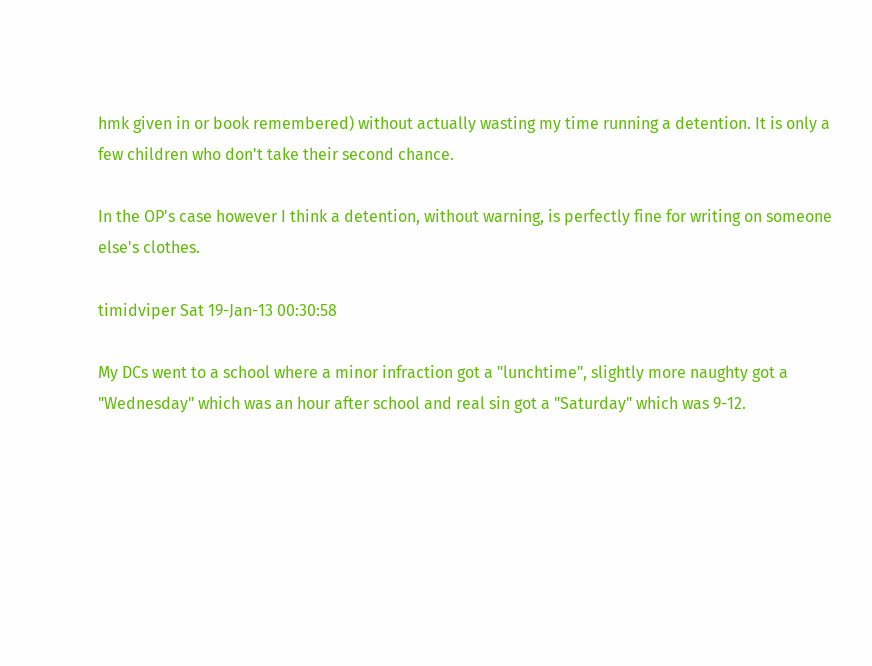hmk given in or book remembered) without actually wasting my time running a detention. It is only a few children who don't take their second chance.

In the OP's case however I think a detention, without warning, is perfectly fine for writing on someone else's clothes.

timidviper Sat 19-Jan-13 00:30:58

My DCs went to a school where a minor infraction got a "lunchtime", slightly more naughty got a "Wednesday" which was an hour after school and real sin got a "Saturday" which was 9-12.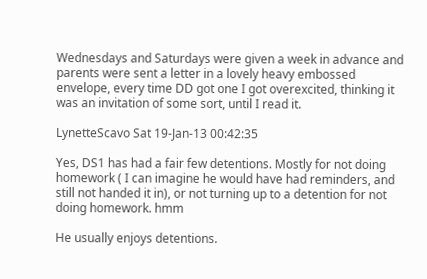Wednesdays and Saturdays were given a week in advance and parents were sent a letter in a lovely heavy embossed envelope, every time DD got one I got overexcited, thinking it was an invitation of some sort, until I read it.

LynetteScavo Sat 19-Jan-13 00:42:35

Yes, DS1 has had a fair few detentions. Mostly for not doing homework ( I can imagine he would have had reminders, and still not handed it in), or not turning up to a detention for not doing homework. hmm

He usually enjoys detentions.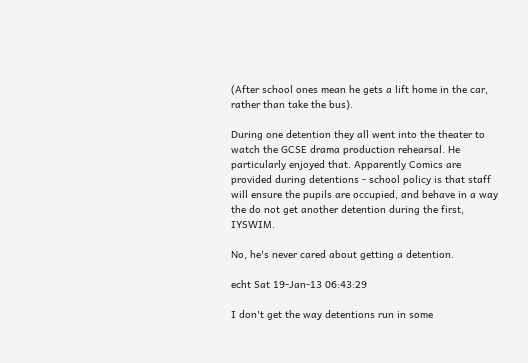(After school ones mean he gets a lift home in the car, rather than take the bus).

During one detention they all went into the theater to watch the GCSE drama production rehearsal. He particularly enjoyed that. Apparently Comics are provided during detentions - school policy is that staff will ensure the pupils are occupied, and behave in a way the do not get another detention during the first, IYSWIM.

No, he's never cared about getting a detention.

echt Sat 19-Jan-13 06:43:29

I don't get the way detentions run in some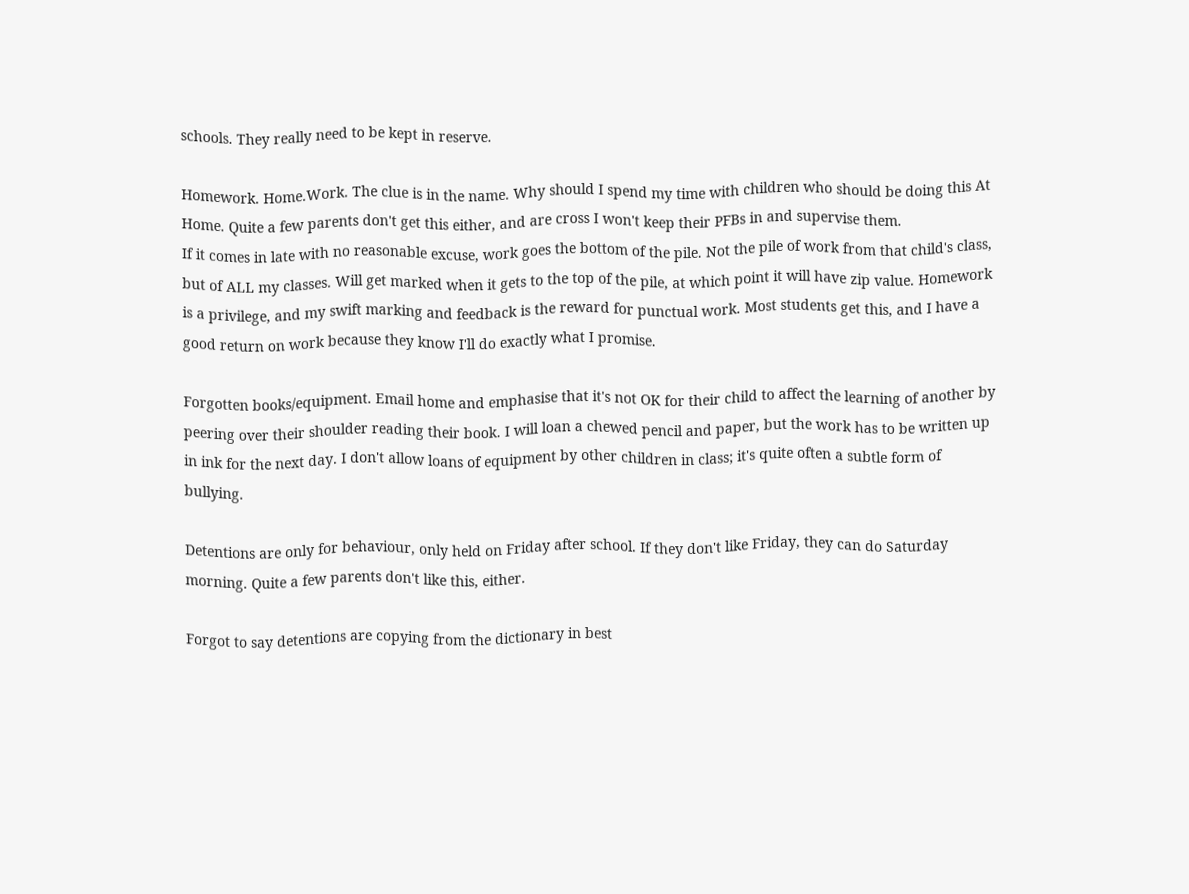schools. They really need to be kept in reserve.

Homework. Home.Work. The clue is in the name. Why should I spend my time with children who should be doing this At Home. Quite a few parents don't get this either, and are cross I won't keep their PFBs in and supervise them.
If it comes in late with no reasonable excuse, work goes the bottom of the pile. Not the pile of work from that child's class, but of ALL my classes. Will get marked when it gets to the top of the pile, at which point it will have zip value. Homework is a privilege, and my swift marking and feedback is the reward for punctual work. Most students get this, and I have a good return on work because they know I'll do exactly what I promise.

Forgotten books/equipment. Email home and emphasise that it's not OK for their child to affect the learning of another by peering over their shoulder reading their book. I will loan a chewed pencil and paper, but the work has to be written up in ink for the next day. I don't allow loans of equipment by other children in class; it's quite often a subtle form of bullying.

Detentions are only for behaviour, only held on Friday after school. If they don't like Friday, they can do Saturday morning. Quite a few parents don't like this, either.

Forgot to say detentions are copying from the dictionary in best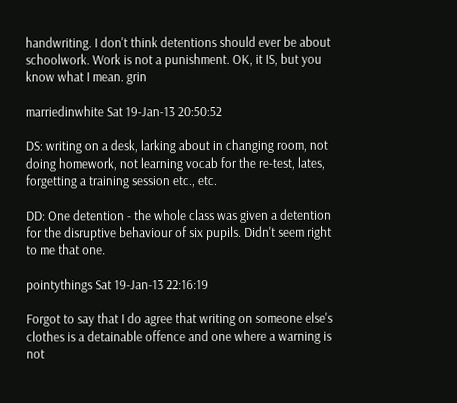handwriting. I don't think detentions should ever be about schoolwork. Work is not a punishment. OK, it IS, but you know what I mean. grin

marriedinwhite Sat 19-Jan-13 20:50:52

DS: writing on a desk, larking about in changing room, not doing homework, not learning vocab for the re-test, lates, forgetting a training session etc., etc.

DD: One detention - the whole class was given a detention for the disruptive behaviour of six pupils. Didn't seem right to me that one.

pointythings Sat 19-Jan-13 22:16:19

Forgot to say that I do agree that writing on someone else's clothes is a detainable offence and one where a warning is not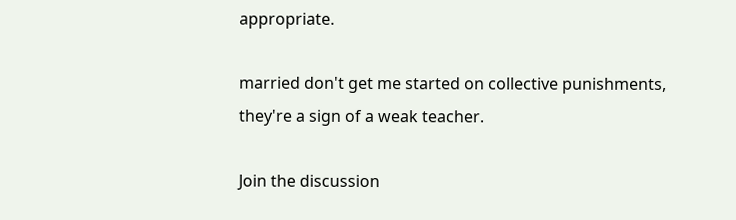appropriate.

married don't get me started on collective punishments, they're a sign of a weak teacher.

Join the discussion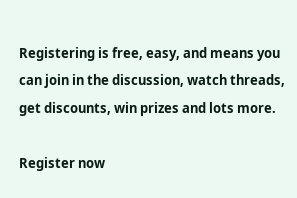Registering is free, easy, and means you can join in the discussion, watch threads, get discounts, win prizes and lots more.

Register now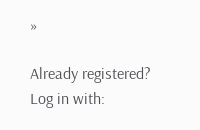»

Already registered? Log in with: